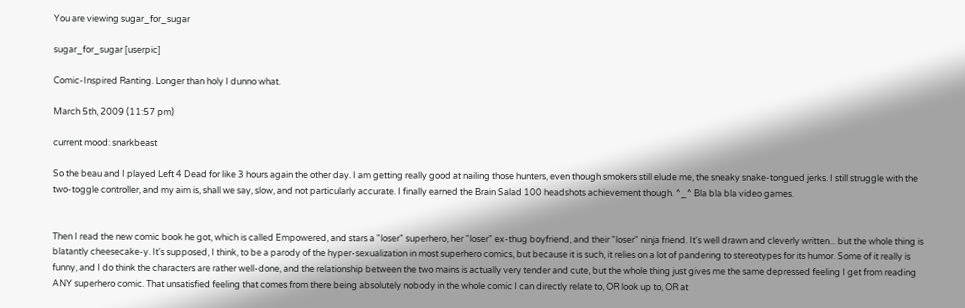You are viewing sugar_for_sugar

sugar_for_sugar [userpic]

Comic-Inspired Ranting. Longer than holy I dunno what.

March 5th, 2009 (11:57 pm)

current mood: snarkbeast

So the beau and I played Left 4 Dead for like 3 hours again the other day. I am getting really good at nailing those hunters, even though smokers still elude me, the sneaky snake-tongued jerks. I still struggle with the two-toggle controller, and my aim is, shall we say, slow, and not particularly accurate. I finally earned the Brain Salad 100 headshots achievement though. ^_^ Bla bla bla video games.


Then I read the new comic book he got, which is called Empowered, and stars a "loser" superhero, her "loser" ex-thug boyfriend, and their "loser" ninja friend. It's well drawn and cleverly written... but the whole thing is blatantly cheesecake-y. It's supposed, I think, to be a parody of the hyper-sexualization in most superhero comics, but because it is such, it relies on a lot of pandering to stereotypes for its humor. Some of it really is funny, and I do think the characters are rather well-done, and the relationship between the two mains is actually very tender and cute, but the whole thing just gives me the same depressed feeling I get from reading ANY superhero comic. That unsatisfied feeling that comes from there being absolutely nobody in the whole comic I can directly relate to, OR look up to, OR at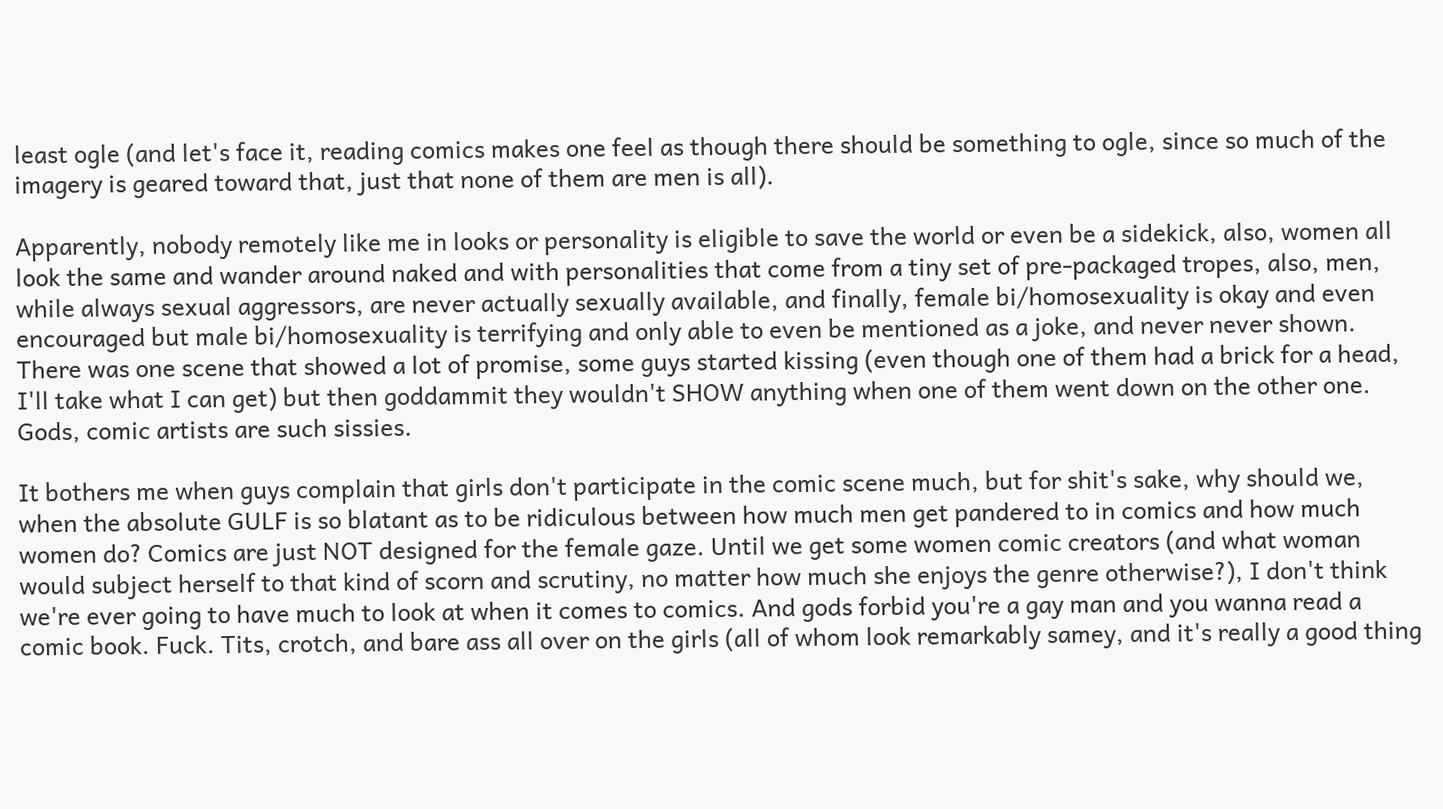least ogle (and let's face it, reading comics makes one feel as though there should be something to ogle, since so much of the imagery is geared toward that, just that none of them are men is all).

Apparently, nobody remotely like me in looks or personality is eligible to save the world or even be a sidekick, also, women all look the same and wander around naked and with personalities that come from a tiny set of pre-packaged tropes, also, men, while always sexual aggressors, are never actually sexually available, and finally, female bi/homosexuality is okay and even encouraged but male bi/homosexuality is terrifying and only able to even be mentioned as a joke, and never never shown. There was one scene that showed a lot of promise, some guys started kissing (even though one of them had a brick for a head, I'll take what I can get) but then goddammit they wouldn't SHOW anything when one of them went down on the other one. Gods, comic artists are such sissies.

It bothers me when guys complain that girls don't participate in the comic scene much, but for shit's sake, why should we, when the absolute GULF is so blatant as to be ridiculous between how much men get pandered to in comics and how much women do? Comics are just NOT designed for the female gaze. Until we get some women comic creators (and what woman would subject herself to that kind of scorn and scrutiny, no matter how much she enjoys the genre otherwise?), I don't think we're ever going to have much to look at when it comes to comics. And gods forbid you're a gay man and you wanna read a comic book. Fuck. Tits, crotch, and bare ass all over on the girls (all of whom look remarkably samey, and it's really a good thing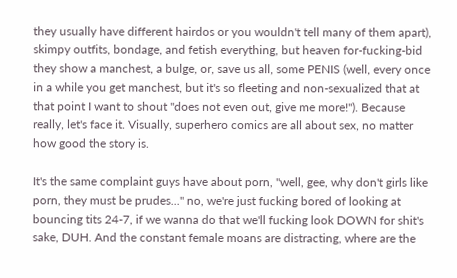they usually have different hairdos or you wouldn't tell many of them apart), skimpy outfits, bondage, and fetish everything, but heaven for-fucking-bid they show a manchest, a bulge, or, save us all, some PENIS (well, every once in a while you get manchest, but it's so fleeting and non-sexualized that at that point I want to shout "does not even out, give me more!"). Because really, let's face it. Visually, superhero comics are all about sex, no matter how good the story is.

It's the same complaint guys have about porn, "well, gee, why don't girls like porn, they must be prudes..." no, we're just fucking bored of looking at bouncing tits 24-7, if we wanna do that we'll fucking look DOWN for shit's sake, DUH. And the constant female moans are distracting, where are the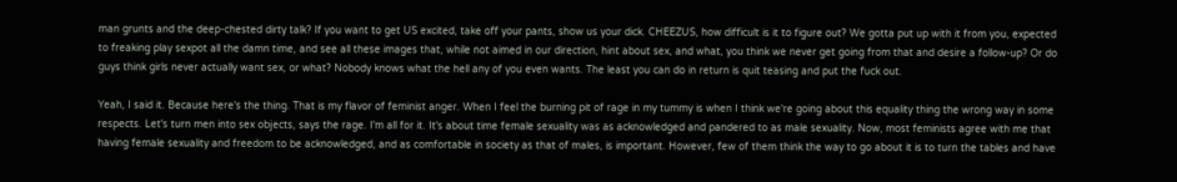man grunts and the deep-chested dirty talk? If you want to get US excited, take off your pants, show us your dick. CHEEZUS, how difficult is it to figure out? We gotta put up with it from you, expected to freaking play sexpot all the damn time, and see all these images that, while not aimed in our direction, hint about sex, and what, you think we never get going from that and desire a follow-up? Or do guys think girls never actually want sex, or what? Nobody knows what the hell any of you even wants. The least you can do in return is quit teasing and put the fuck out.

Yeah, I said it. Because here's the thing. That is my flavor of feminist anger. When I feel the burning pit of rage in my tummy is when I think we're going about this equality thing the wrong way in some respects. Let's turn men into sex objects, says the rage. I'm all for it. It's about time female sexuality was as acknowledged and pandered to as male sexuality. Now, most feminists agree with me that having female sexuality and freedom to be acknowledged, and as comfortable in society as that of males, is important. However, few of them think the way to go about it is to turn the tables and have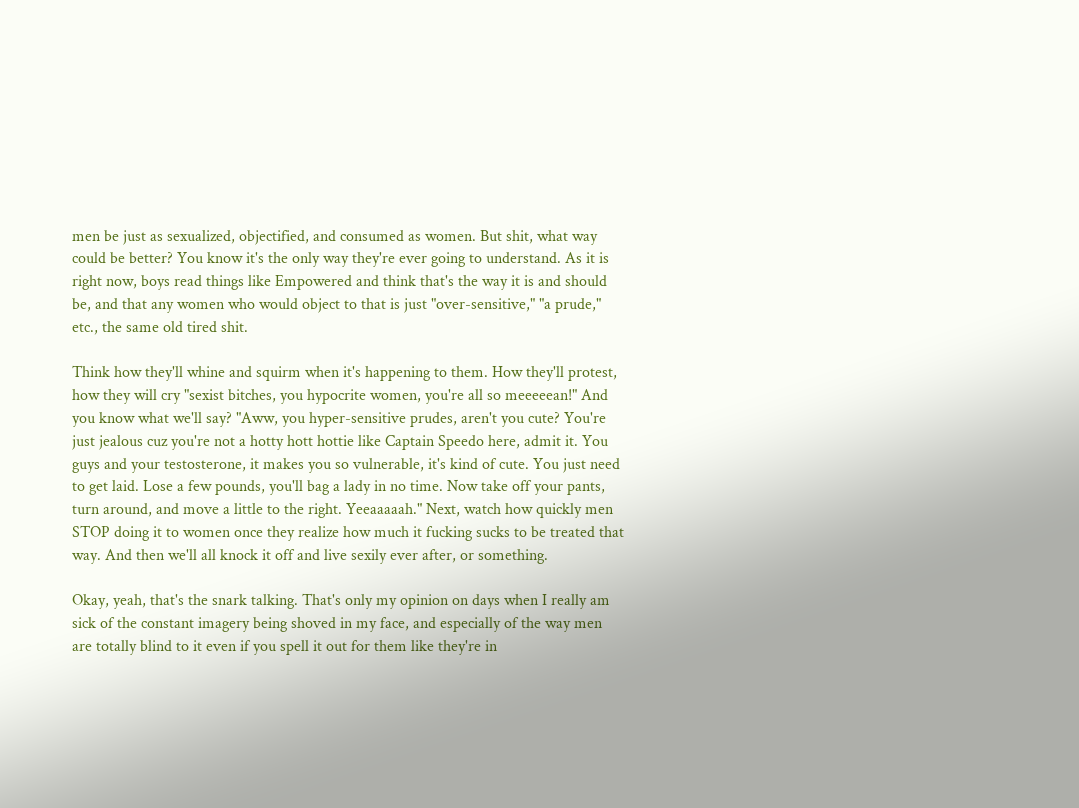men be just as sexualized, objectified, and consumed as women. But shit, what way could be better? You know it's the only way they're ever going to understand. As it is right now, boys read things like Empowered and think that's the way it is and should be, and that any women who would object to that is just "over-sensitive," "a prude," etc., the same old tired shit.

Think how they'll whine and squirm when it's happening to them. How they'll protest, how they will cry "sexist bitches, you hypocrite women, you're all so meeeeean!" And you know what we'll say? "Aww, you hyper-sensitive prudes, aren't you cute? You're just jealous cuz you're not a hotty hott hottie like Captain Speedo here, admit it. You guys and your testosterone, it makes you so vulnerable, it's kind of cute. You just need to get laid. Lose a few pounds, you'll bag a lady in no time. Now take off your pants, turn around, and move a little to the right. Yeeaaaaah." Next, watch how quickly men STOP doing it to women once they realize how much it fucking sucks to be treated that way. And then we'll all knock it off and live sexily ever after, or something.

Okay, yeah, that's the snark talking. That's only my opinion on days when I really am sick of the constant imagery being shoved in my face, and especially of the way men are totally blind to it even if you spell it out for them like they're in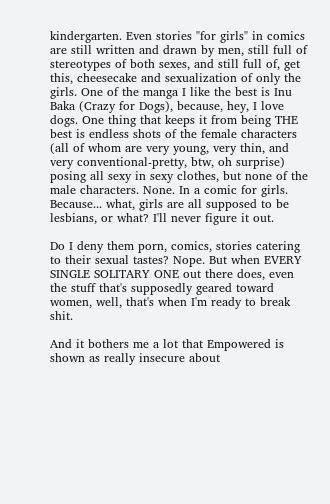kindergarten. Even stories "for girls" in comics are still written and drawn by men, still full of stereotypes of both sexes, and still full of, get this, cheesecake and sexualization of only the girls. One of the manga I like the best is Inu Baka (Crazy for Dogs), because, hey, I love dogs. One thing that keeps it from being THE best is endless shots of the female characters (all of whom are very young, very thin, and very conventional-pretty, btw, oh surprise) posing all sexy in sexy clothes, but none of the male characters. None. In a comic for girls. Because... what, girls are all supposed to be lesbians, or what? I'll never figure it out.

Do I deny them porn, comics, stories catering to their sexual tastes? Nope. But when EVERY SINGLE SOLITARY ONE out there does, even the stuff that's supposedly geared toward women, well, that's when I'm ready to break shit.

And it bothers me a lot that Empowered is shown as really insecure about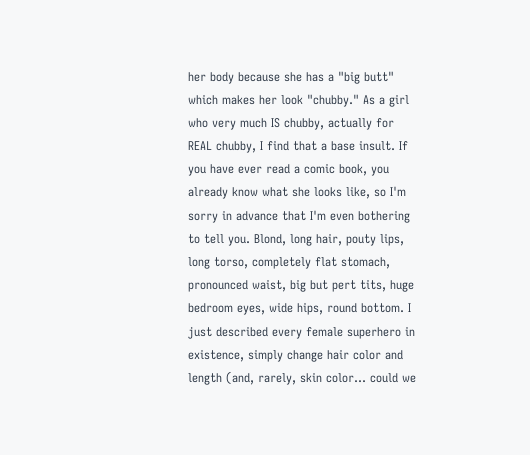her body because she has a "big butt" which makes her look "chubby." As a girl who very much IS chubby, actually for REAL chubby, I find that a base insult. If you have ever read a comic book, you already know what she looks like, so I'm sorry in advance that I'm even bothering to tell you. Blond, long hair, pouty lips, long torso, completely flat stomach, pronounced waist, big but pert tits, huge bedroom eyes, wide hips, round bottom. I just described every female superhero in existence, simply change hair color and length (and, rarely, skin color... could we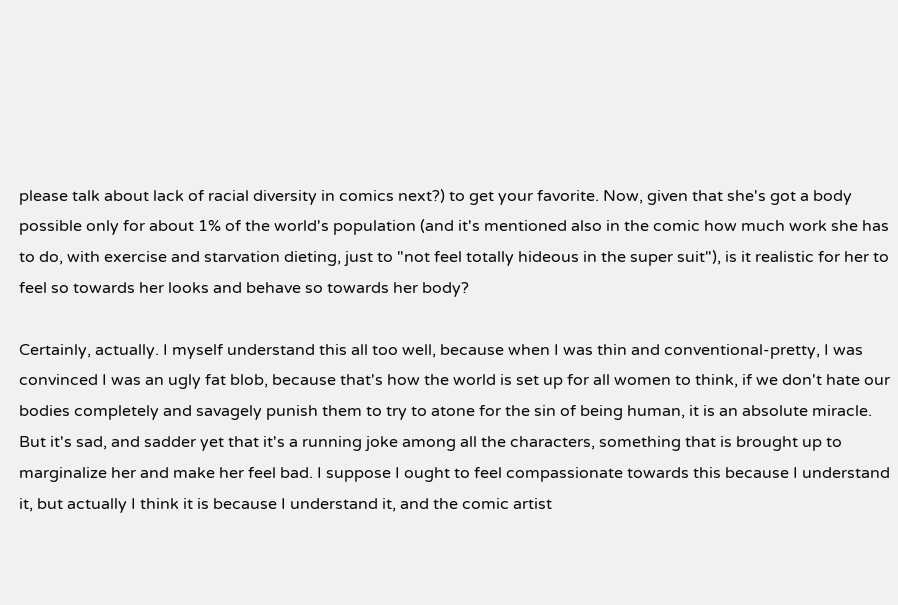please talk about lack of racial diversity in comics next?) to get your favorite. Now, given that she's got a body possible only for about 1% of the world's population (and it's mentioned also in the comic how much work she has to do, with exercise and starvation dieting, just to "not feel totally hideous in the super suit"), is it realistic for her to feel so towards her looks and behave so towards her body?

Certainly, actually. I myself understand this all too well, because when I was thin and conventional-pretty, I was convinced I was an ugly fat blob, because that's how the world is set up for all women to think, if we don't hate our bodies completely and savagely punish them to try to atone for the sin of being human, it is an absolute miracle. But it's sad, and sadder yet that it's a running joke among all the characters, something that is brought up to marginalize her and make her feel bad. I suppose I ought to feel compassionate towards this because I understand it, but actually I think it is because I understand it, and the comic artist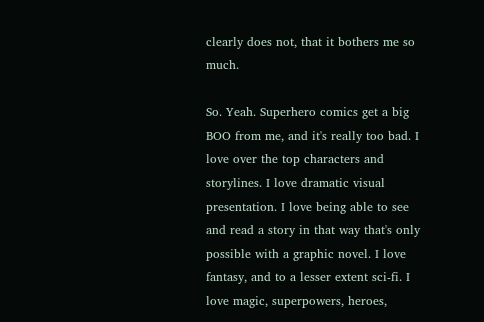clearly does not, that it bothers me so much.

So. Yeah. Superhero comics get a big BOO from me, and it's really too bad. I love over the top characters and storylines. I love dramatic visual presentation. I love being able to see and read a story in that way that's only possible with a graphic novel. I love fantasy, and to a lesser extent sci-fi. I love magic, superpowers, heroes,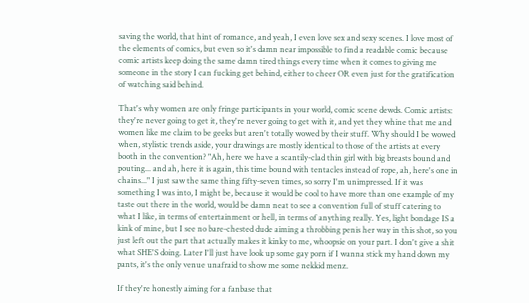saving the world, that hint of romance, and yeah, I even love sex and sexy scenes. I love most of the elements of comics, but even so it's damn near impossible to find a readable comic because comic artists keep doing the same damn tired things every time when it comes to giving me someone in the story I can fucking get behind, either to cheer OR even just for the gratification of watching said behind.

That's why women are only fringe participants in your world, comic scene dewds. Comic artists: they're never going to get it, they're never going to get with it, and yet they whine that me and women like me claim to be geeks but aren't totally wowed by their stuff. Why should I be wowed when, stylistic trends aside, your drawings are mostly identical to those of the artists at every booth in the convention? "Ah, here we have a scantily-clad thin girl with big breasts bound and pouting... and ah, here it is again, this time bound with tentacles instead of rope, ah, here's one in chains..." I just saw the same thing fifty-seven times, so sorry I'm unimpressed. If it was something I was into, I might be, because it would be cool to have more than one example of my taste out there in the world, would be damn neat to see a convention full of stuff catering to what I like, in terms of entertainment or hell, in terms of anything really. Yes, light bondage IS a kink of mine, but I see no bare-chested dude aiming a throbbing penis her way in this shot, so you just left out the part that actually makes it kinky to me, whoopsie on your part. I don't give a shit what SHE'S doing. Later I'll just have look up some gay porn if I wanna stick my hand down my pants, it's the only venue unafraid to show me some nekkid menz.

If they're honestly aiming for a fanbase that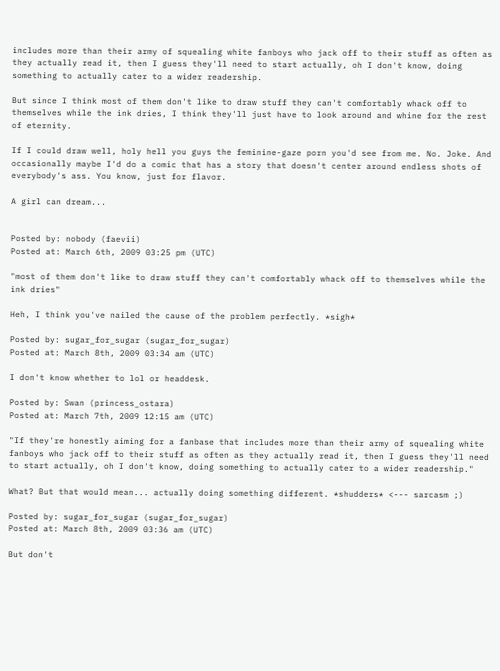includes more than their army of squealing white fanboys who jack off to their stuff as often as they actually read it, then I guess they'll need to start actually, oh I don't know, doing something to actually cater to a wider readership.

But since I think most of them don't like to draw stuff they can't comfortably whack off to themselves while the ink dries, I think they'll just have to look around and whine for the rest of eternity.

If I could draw well, holy hell you guys the feminine-gaze porn you'd see from me. No. Joke. And occasionally maybe I'd do a comic that has a story that doesn't center around endless shots of everybody's ass. You know, just for flavor.

A girl can dream...


Posted by: nobody (faevii)
Posted at: March 6th, 2009 03:25 pm (UTC)

"most of them don't like to draw stuff they can't comfortably whack off to themselves while the ink dries"

Heh, I think you've nailed the cause of the problem perfectly. *sigh*

Posted by: sugar_for_sugar (sugar_for_sugar)
Posted at: March 8th, 2009 03:34 am (UTC)

I don't know whether to lol or headdesk.

Posted by: Swan (princess_ostara)
Posted at: March 7th, 2009 12:15 am (UTC)

"If they're honestly aiming for a fanbase that includes more than their army of squealing white fanboys who jack off to their stuff as often as they actually read it, then I guess they'll need to start actually, oh I don't know, doing something to actually cater to a wider readership."

What? But that would mean... actually doing something different. *shudders* <--- sarcasm ;)

Posted by: sugar_for_sugar (sugar_for_sugar)
Posted at: March 8th, 2009 03:36 am (UTC)

But don't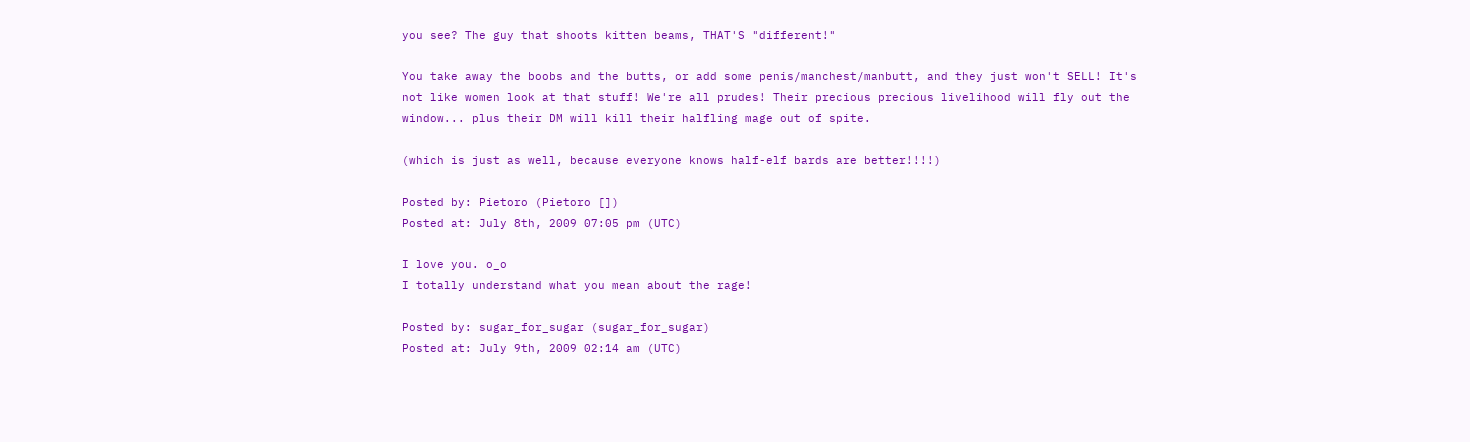you see? The guy that shoots kitten beams, THAT'S "different!"

You take away the boobs and the butts, or add some penis/manchest/manbutt, and they just won't SELL! It's not like women look at that stuff! We're all prudes! Their precious precious livelihood will fly out the window... plus their DM will kill their halfling mage out of spite.

(which is just as well, because everyone knows half-elf bards are better!!!!)

Posted by: Pietoro (Pietoro [])
Posted at: July 8th, 2009 07:05 pm (UTC)

I love you. o_o
I totally understand what you mean about the rage!

Posted by: sugar_for_sugar (sugar_for_sugar)
Posted at: July 9th, 2009 02:14 am (UTC)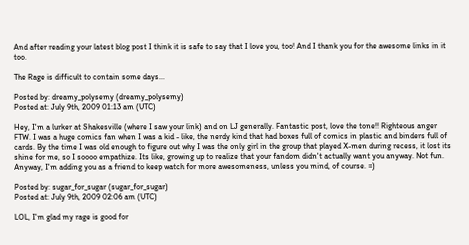And after reading your latest blog post I think it is safe to say that I love you, too! And I thank you for the awesome links in it too.

The Rage is difficult to contain some days...

Posted by: dreamy_polysemy (dreamy_polysemy)
Posted at: July 9th, 2009 01:13 am (UTC)

Hey, I'm a lurker at Shakesville (where I saw your link) and on LJ generally. Fantastic post, love the tone!! Righteous anger FTW. I was a huge comics fan when I was a kid - like, the nerdy kind that had boxes full of comics in plastic and binders full of cards. By the time I was old enough to figure out why I was the only girl in the group that played X-men during recess, it lost its shine for me, so I soooo empathize. Its like, growing up to realize that your fandom didn't actually want you anyway. Not fun. Anyway, I'm adding you as a friend to keep watch for more awesomeness, unless you mind, of course. =)

Posted by: sugar_for_sugar (sugar_for_sugar)
Posted at: July 9th, 2009 02:06 am (UTC)

LOL, I'm glad my rage is good for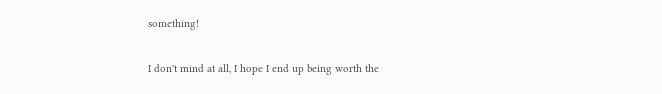something!

I don't mind at all, I hope I end up being worth the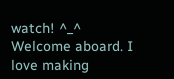watch! ^_^ Welcome aboard. I love making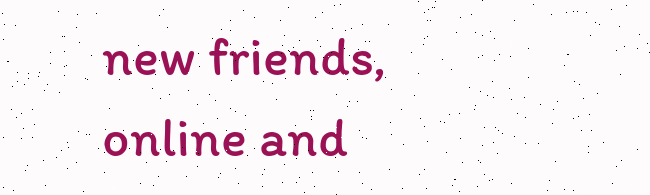new friends, online and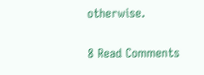otherwise.

8 Read Comments